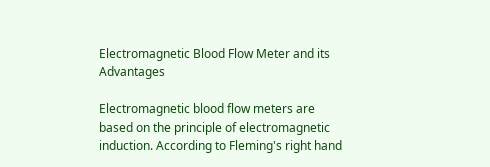Electromagnetic Blood Flow Meter and its Advantages

Electromagnetic blood flow meters are based on the principle of electromagnetic induction. According to Fleming's right hand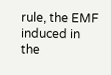rule, the EMF induced in the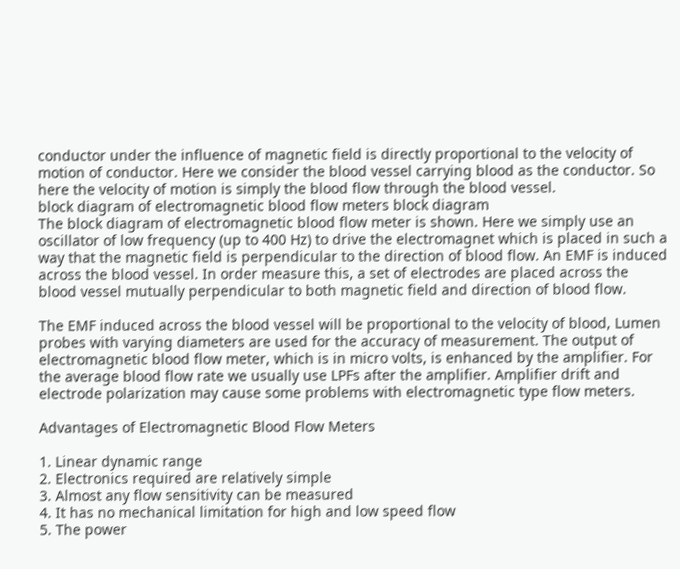conductor under the influence of magnetic field is directly proportional to the velocity of motion of conductor. Here we consider the blood vessel carrying blood as the conductor. So here the velocity of motion is simply the blood flow through the blood vessel.
block diagram of electromagnetic blood flow meters block diagram
The block diagram of electromagnetic blood flow meter is shown. Here we simply use an oscillator of low frequency (up to 400 Hz) to drive the electromagnet which is placed in such a way that the magnetic field is perpendicular to the direction of blood flow. An EMF is induced across the blood vessel. In order measure this, a set of electrodes are placed across the blood vessel mutually perpendicular to both magnetic field and direction of blood flow.

The EMF induced across the blood vessel will be proportional to the velocity of blood, Lumen probes with varying diameters are used for the accuracy of measurement. The output of electromagnetic blood flow meter, which is in micro volts, is enhanced by the amplifier. For the average blood flow rate we usually use LPFs after the amplifier. Amplifier drift and electrode polarization may cause some problems with electromagnetic type flow meters.

Advantages of Electromagnetic Blood Flow Meters

1. Linear dynamic range
2. Electronics required are relatively simple
3. Almost any flow sensitivity can be measured
4. It has no mechanical limitation for high and low speed flow
5. The power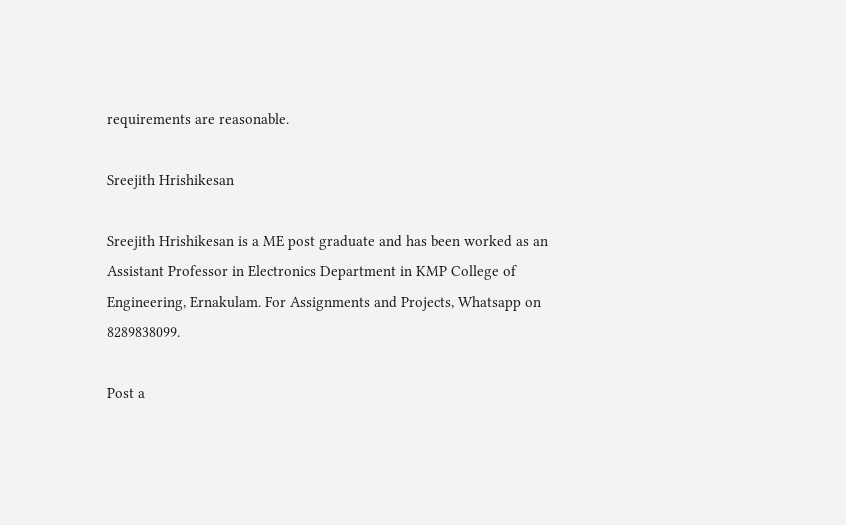requirements are reasonable.

Sreejith Hrishikesan

Sreejith Hrishikesan is a ME post graduate and has been worked as an Assistant Professor in Electronics Department in KMP College of Engineering, Ernakulam. For Assignments and Projects, Whatsapp on 8289838099.

Post a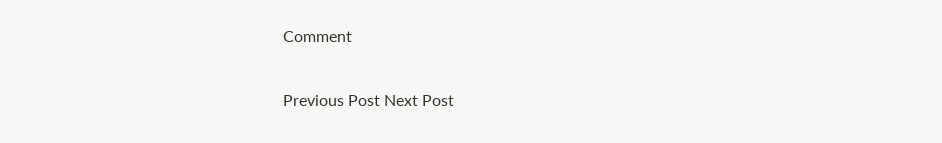Comment

Previous Post Next Post